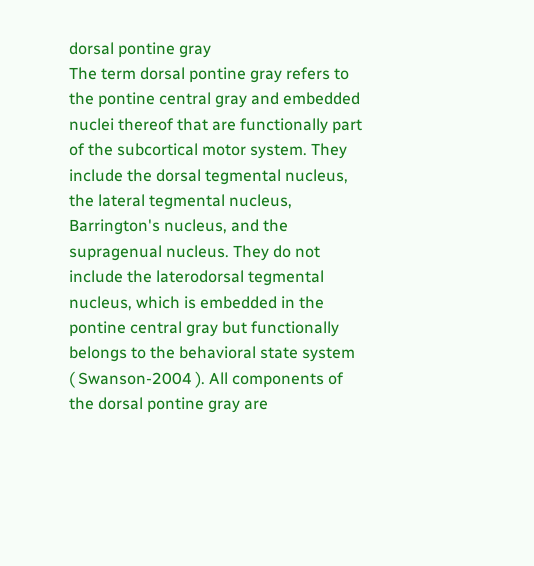dorsal pontine gray
The term dorsal pontine gray refers to the pontine central gray and embedded nuclei thereof that are functionally part of the subcortical motor system. They include the dorsal tegmental nucleus, the lateral tegmental nucleus, Barrington's nucleus, and the supragenual nucleus. They do not include the laterodorsal tegmental nucleus, which is embedded in the pontine central gray but functionally belongs to the behavioral state system ( Swanson-2004 ). All components of the dorsal pontine gray are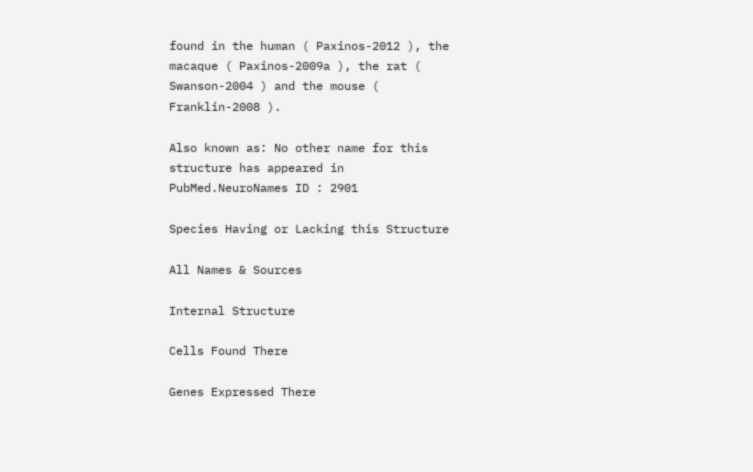found in the human ( Paxinos-2012 ), the macaque ( Paxinos-2009a ), the rat ( Swanson-2004 ) and the mouse ( Franklin-2008 ).

Also known as: No other name for this structure has appeared in PubMed.NeuroNames ID : 2901

Species Having or Lacking this Structure

All Names & Sources

Internal Structure

Cells Found There

Genes Expressed There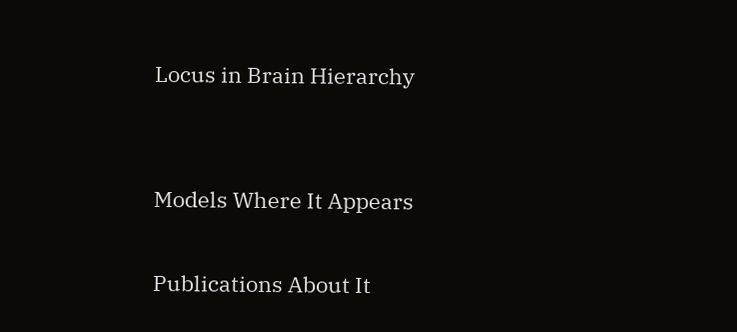Locus in Brain Hierarchy


Models Where It Appears

Publications About It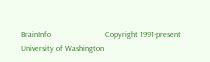BrainInfo                           Copyright 1991-present                          University of Washington